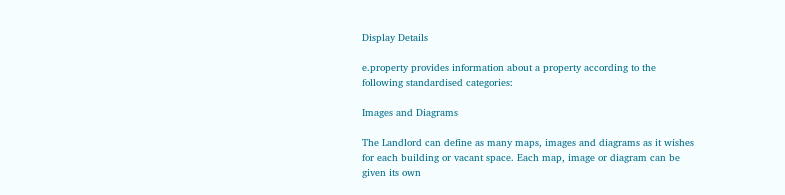Display Details

e.property provides information about a property according to the following standardised categories:

Images and Diagrams

The Landlord can define as many maps, images and diagrams as it wishes for each building or vacant space. Each map, image or diagram can be given its own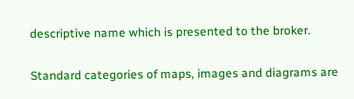descriptive name which is presented to the broker.

Standard categories of maps, images and diagrams are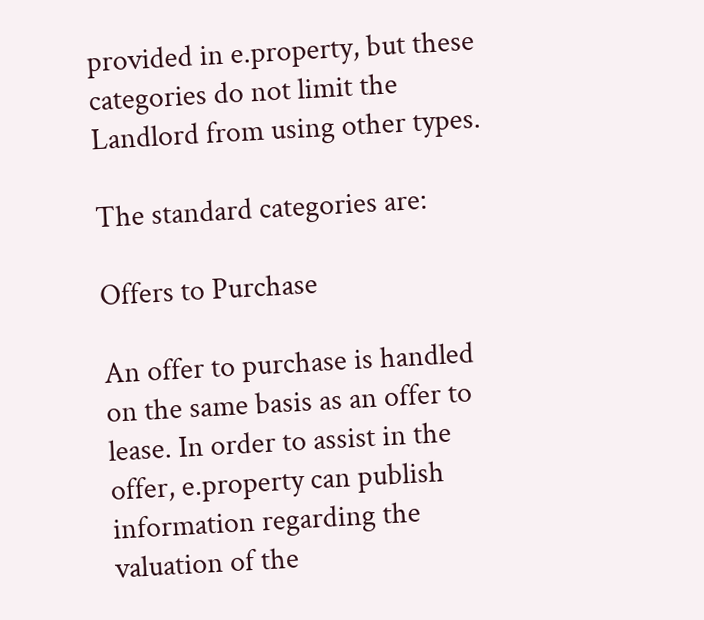provided in e.property, but these categories do not limit the Landlord from using other types.

The standard categories are:

Offers to Purchase

An offer to purchase is handled on the same basis as an offer to lease. In order to assist in the offer, e.property can publish information regarding the valuation of the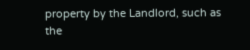property by the Landlord, such as the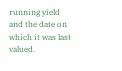running yield and the date on which it was last valued.